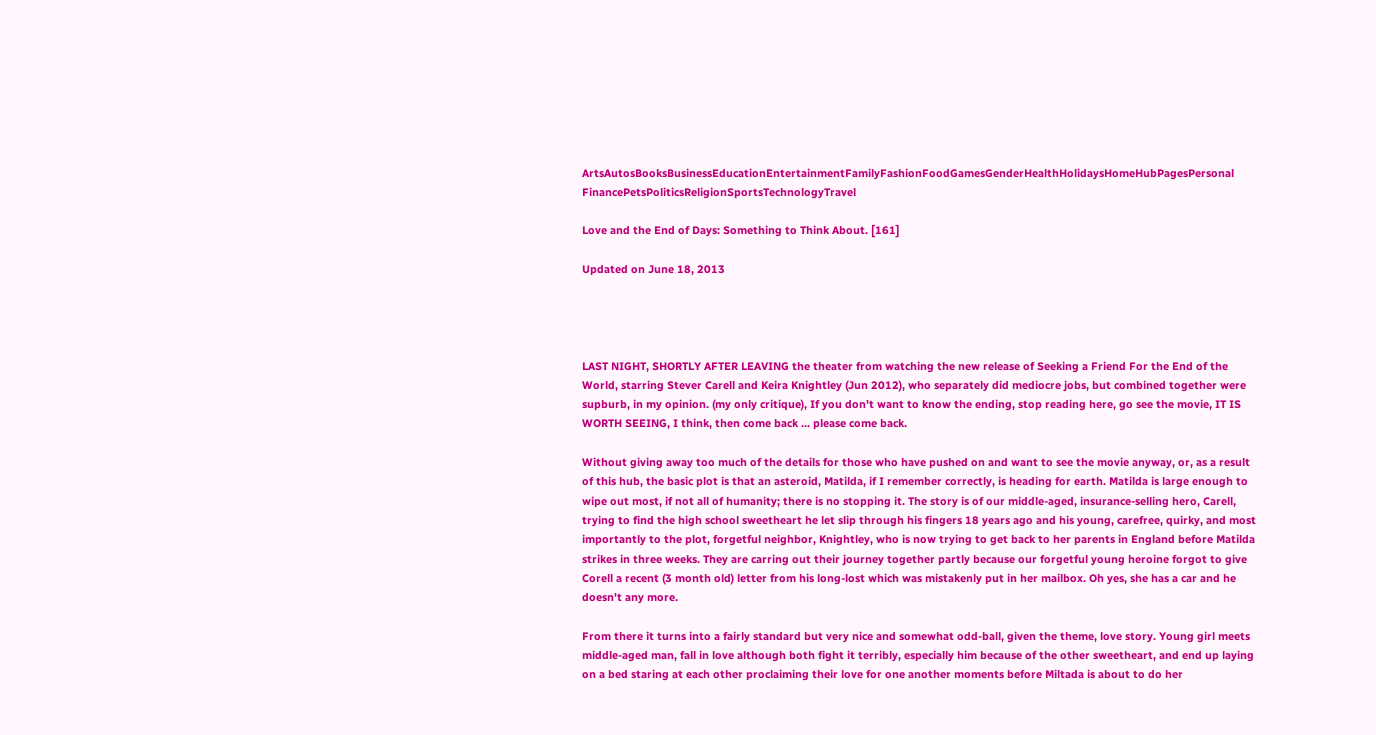ArtsAutosBooksBusinessEducationEntertainmentFamilyFashionFoodGamesGenderHealthHolidaysHomeHubPagesPersonal FinancePetsPoliticsReligionSportsTechnologyTravel

Love and the End of Days: Something to Think About. [161]

Updated on June 18, 2013




LAST NIGHT, SHORTLY AFTER LEAVING the theater from watching the new release of Seeking a Friend For the End of the World, starring Stever Carell and Keira Knightley (Jun 2012), who separately did mediocre jobs, but combined together were supburb, in my opinion. (my only critique), If you don't want to know the ending, stop reading here, go see the movie, IT IS WORTH SEEING, I think, then come back ... please come back.

Without giving away too much of the details for those who have pushed on and want to see the movie anyway, or, as a result of this hub, the basic plot is that an asteroid, Matilda, if I remember correctly, is heading for earth. Matilda is large enough to wipe out most, if not all of humanity; there is no stopping it. The story is of our middle-aged, insurance-selling hero, Carell, trying to find the high school sweetheart he let slip through his fingers 18 years ago and his young, carefree, quirky, and most importantly to the plot, forgetful neighbor, Knightley, who is now trying to get back to her parents in England before Matilda strikes in three weeks. They are carring out their journey together partly because our forgetful young heroine forgot to give Corell a recent (3 month old) letter from his long-lost which was mistakenly put in her mailbox. Oh yes, she has a car and he doesn't any more.

From there it turns into a fairly standard but very nice and somewhat odd-ball, given the theme, love story. Young girl meets middle-aged man, fall in love although both fight it terribly, especially him because of the other sweetheart, and end up laying on a bed staring at each other proclaiming their love for one another moments before Miltada is about to do her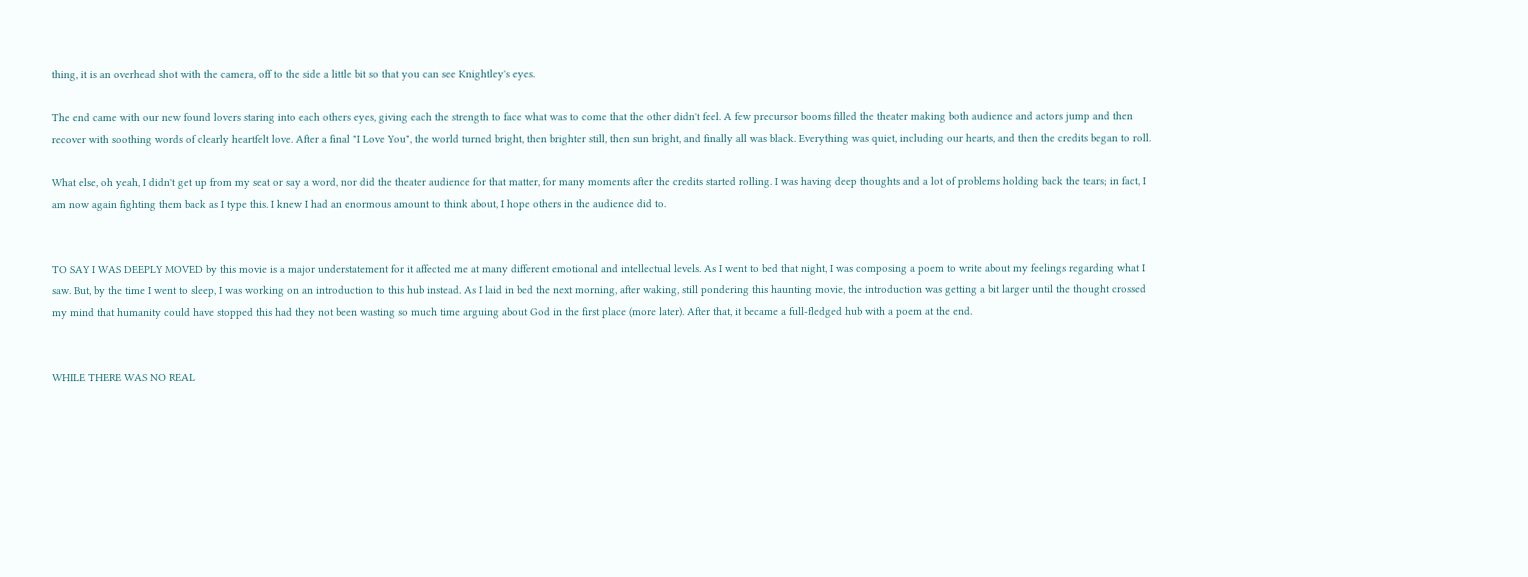thing, it is an overhead shot with the camera, off to the side a little bit so that you can see Knightley's eyes.

The end came with our new found lovers staring into each others eyes, giving each the strength to face what was to come that the other didn't feel. A few precursor booms filled the theater making both audience and actors jump and then recover with soothing words of clearly heartfelt love. After a final "I Love You", the world turned bright, then brighter still, then sun bright, and finally all was black. Everything was quiet, including our hearts, and then the credits began to roll.

What else, oh yeah, I didn't get up from my seat or say a word, nor did the theater audience for that matter, for many moments after the credits started rolling. I was having deep thoughts and a lot of problems holding back the tears; in fact, I am now again fighting them back as I type this. I knew I had an enormous amount to think about, I hope others in the audience did to.


TO SAY I WAS DEEPLY MOVED by this movie is a major understatement for it affected me at many different emotional and intellectual levels. As I went to bed that night, I was composing a poem to write about my feelings regarding what I saw. But, by the time I went to sleep, I was working on an introduction to this hub instead. As I laid in bed the next morning, after waking, still pondering this haunting movie, the introduction was getting a bit larger until the thought crossed my mind that humanity could have stopped this had they not been wasting so much time arguing about God in the first place (more later). After that, it became a full-fledged hub with a poem at the end.


WHILE THERE WAS NO REAL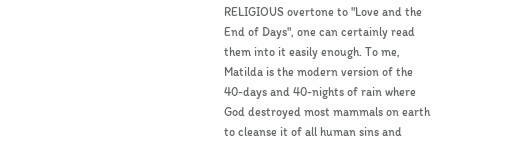RELIGIOUS overtone to "Love and the End of Days", one can certainly read them into it easily enough. To me, Matilda is the modern version of the 40-days and 40-nights of rain where God destroyed most mammals on earth to cleanse it of all human sins and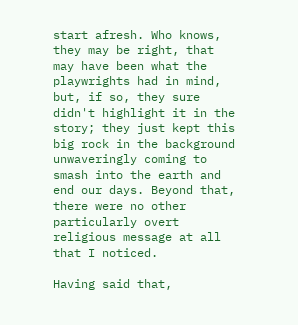start afresh. Who knows, they may be right, that may have been what the playwrights had in mind, but, if so, they sure didn't highlight it in the story; they just kept this big rock in the background unwaveringly coming to smash into the earth and end our days. Beyond that, there were no other particularly overt religious message at all that I noticed.

Having said that,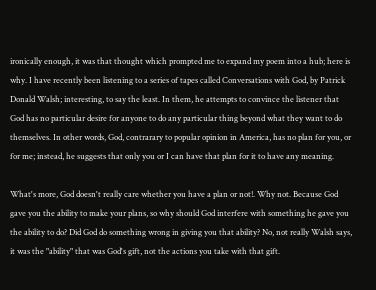ironically enough, it was that thought which prompted me to expand my poem into a hub; here is why. I have recently been listening to a series of tapes called Conversations with God, by Patrick Donald Walsh; interesting, to say the least. In them, he attempts to convince the listener that God has no particular desire for anyone to do any particular thing beyond what they want to do themselves. In other words, God, contrarary to popular opinion in America, has no plan for you, or for me; instead, he suggests that only you or I can have that plan for it to have any meaning.

What's more, God doesn't really care whether you have a plan or not!. Why not. Because God gave you the ability to make your plans, so why should God interfere with something he gave you the ability to do? Did God do something wrong in giving you that ability? No, not really Walsh says, it was the "ability" that was God's gift, not the actions you take with that gift.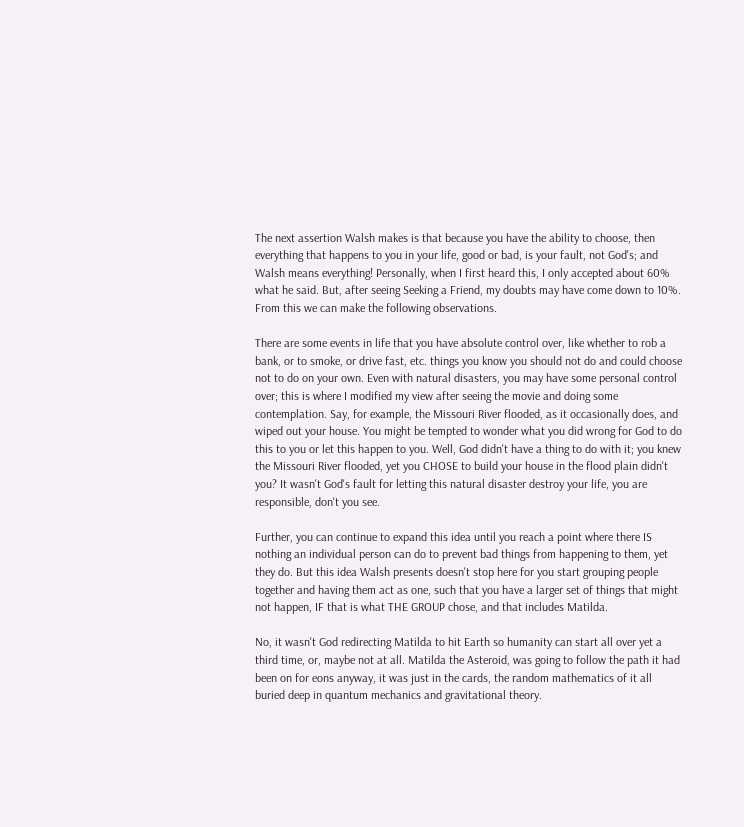The next assertion Walsh makes is that because you have the ability to choose, then everything that happens to you in your life, good or bad, is your fault, not God's; and Walsh means everything! Personally, when I first heard this, I only accepted about 60% what he said. But, after seeing Seeking a Friend, my doubts may have come down to 10%. From this we can make the following observations.

There are some events in life that you have absolute control over, like whether to rob a bank, or to smoke, or drive fast, etc. things you know you should not do and could choose not to do on your own. Even with natural disasters, you may have some personal control over; this is where I modified my view after seeing the movie and doing some contemplation. Say, for example, the Missouri River flooded, as it occasionally does, and wiped out your house. You might be tempted to wonder what you did wrong for God to do this to you or let this happen to you. Well, God didn't have a thing to do with it; you knew the Missouri River flooded, yet you CHOSE to build your house in the flood plain didn't you? It wasn't God's fault for letting this natural disaster destroy your life, you are responsible, don't you see.

Further, you can continue to expand this idea until you reach a point where there IS nothing an individual person can do to prevent bad things from happening to them, yet they do. But this idea Walsh presents doesn't stop here for you start grouping people together and having them act as one, such that you have a larger set of things that might not happen, IF that is what THE GROUP chose, and that includes Matilda.

No, it wasn't God redirecting Matilda to hit Earth so humanity can start all over yet a third time, or, maybe not at all. Matilda the Asteroid, was going to follow the path it had been on for eons anyway, it was just in the cards, the random mathematics of it all buried deep in quantum mechanics and gravitational theory.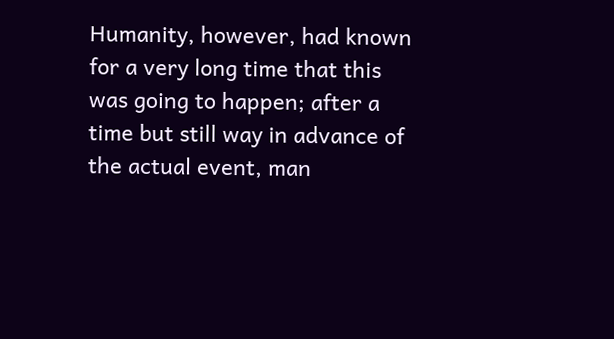Humanity, however, had known for a very long time that this was going to happen; after a time but still way in advance of the actual event, man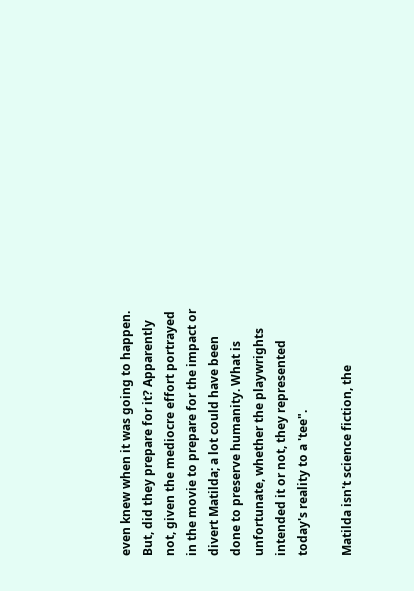even knew when it was going to happen. But, did they prepare for it? Apparently not, given the mediocre effort portrayed in the movie to prepare for the impact or divert Matilda; a lot could have been done to preserve humanity. What is unfortunate, whether the playwrights intended it or not, they represented today's reality to a 'tee".

Matilda isn't science fiction, the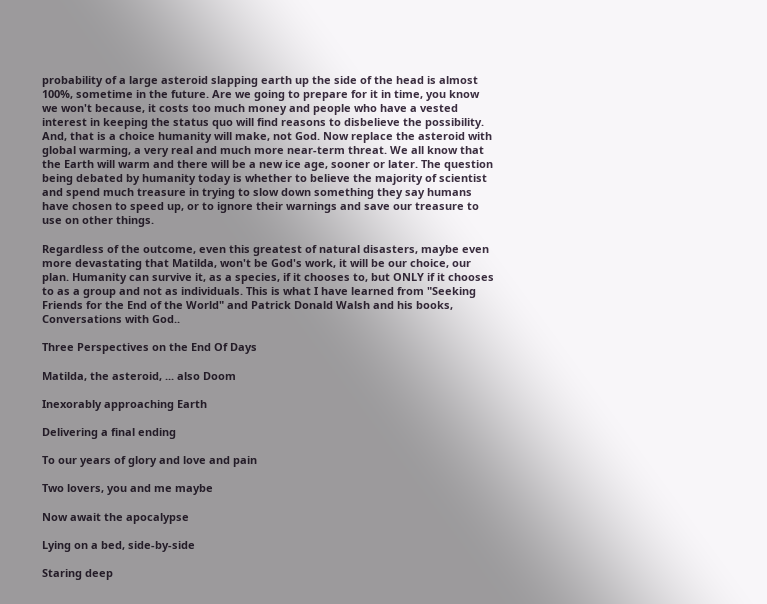probability of a large asteroid slapping earth up the side of the head is almost 100%, sometime in the future. Are we going to prepare for it in time, you know we won't because, it costs too much money and people who have a vested interest in keeping the status quo will find reasons to disbelieve the possibility. And, that is a choice humanity will make, not God. Now replace the asteroid with global warming, a very real and much more near-term threat. We all know that the Earth will warm and there will be a new ice age, sooner or later. The question being debated by humanity today is whether to believe the majority of scientist and spend much treasure in trying to slow down something they say humans have chosen to speed up, or to ignore their warnings and save our treasure to use on other things.

Regardless of the outcome, even this greatest of natural disasters, maybe even more devastating that Matilda, won't be God's work, it will be our choice, our plan. Humanity can survive it, as a species, if it chooses to, but ONLY if it chooses to as a group and not as individuals. This is what I have learned from "Seeking Friends for the End of the World" and Patrick Donald Walsh and his books, Conversations with God..

Three Perspectives on the End Of Days

Matilda, the asteroid, ... also Doom

Inexorably approaching Earth

Delivering a final ending

To our years of glory and love and pain

Two lovers, you and me maybe

Now await the apocalypse

Lying on a bed, side-by-side

Staring deep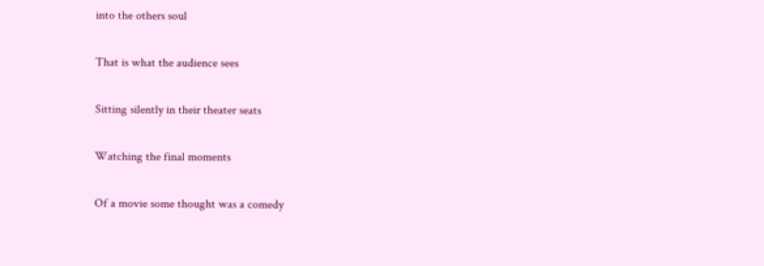into the others soul

That is what the audience sees

Sitting silently in their theater seats

Watching the final moments

Of a movie some thought was a comedy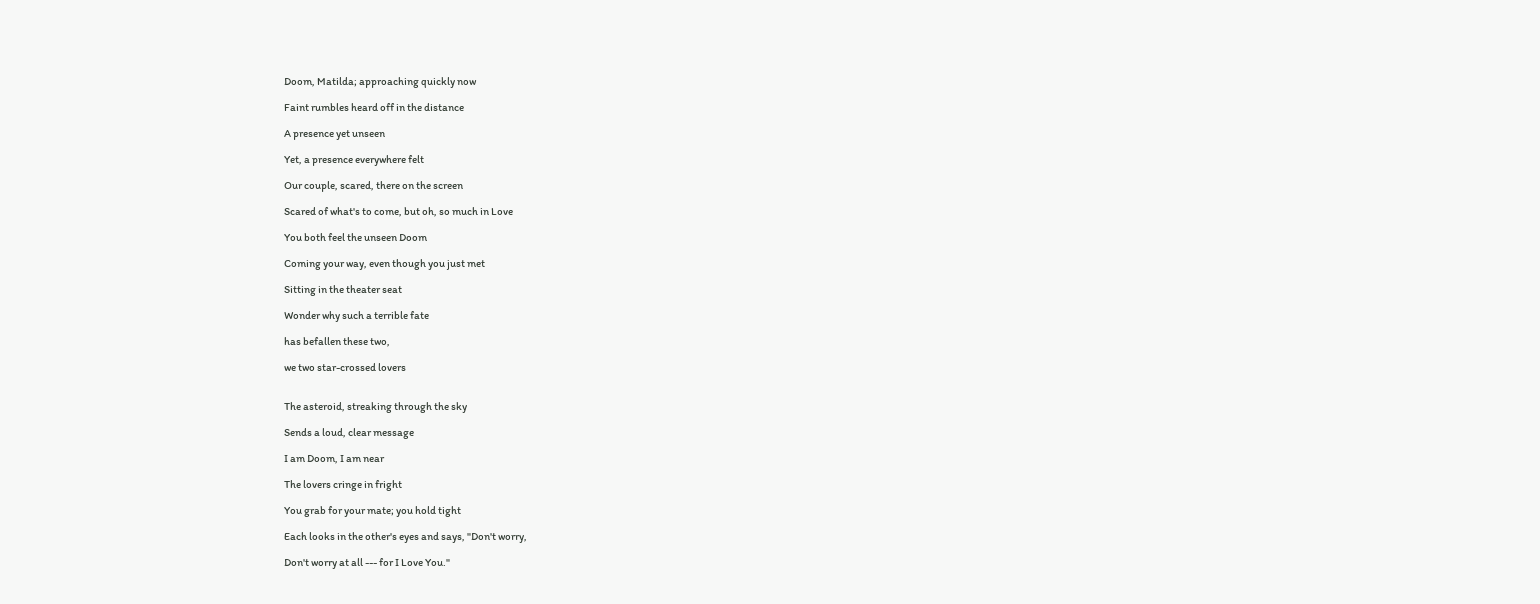Doom, Matilda; approaching quickly now

Faint rumbles heard off in the distance

A presence yet unseen

Yet, a presence everywhere felt

Our couple, scared, there on the screen

Scared of what's to come, but oh, so much in Love

You both feel the unseen Doom

Coming your way, even though you just met

Sitting in the theater seat

Wonder why such a terrible fate

has befallen these two,

we two star-crossed lovers


The asteroid, streaking through the sky

Sends a loud, clear message

I am Doom, I am near

The lovers cringe in fright

You grab for your mate; you hold tight

Each looks in the other's eyes and says, "Don't worry,

Don't worry at all --- for I Love You."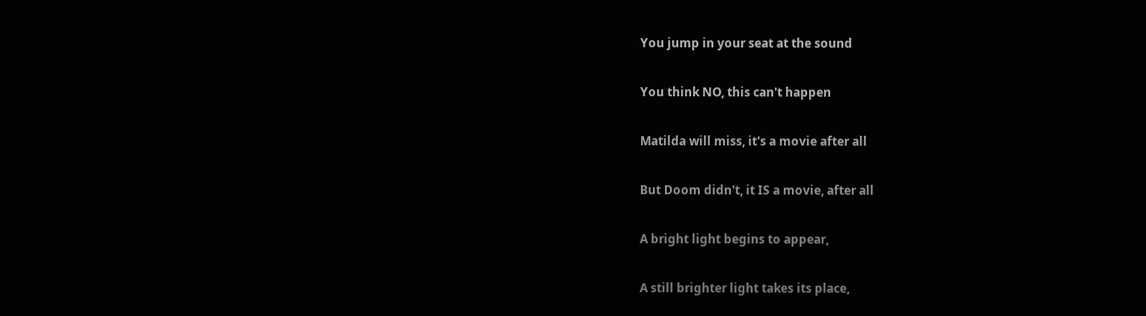You jump in your seat at the sound

You think NO, this can't happen

Matilda will miss, it's a movie after all

But Doom didn't, it IS a movie, after all

A bright light begins to appear,

A still brighter light takes its place,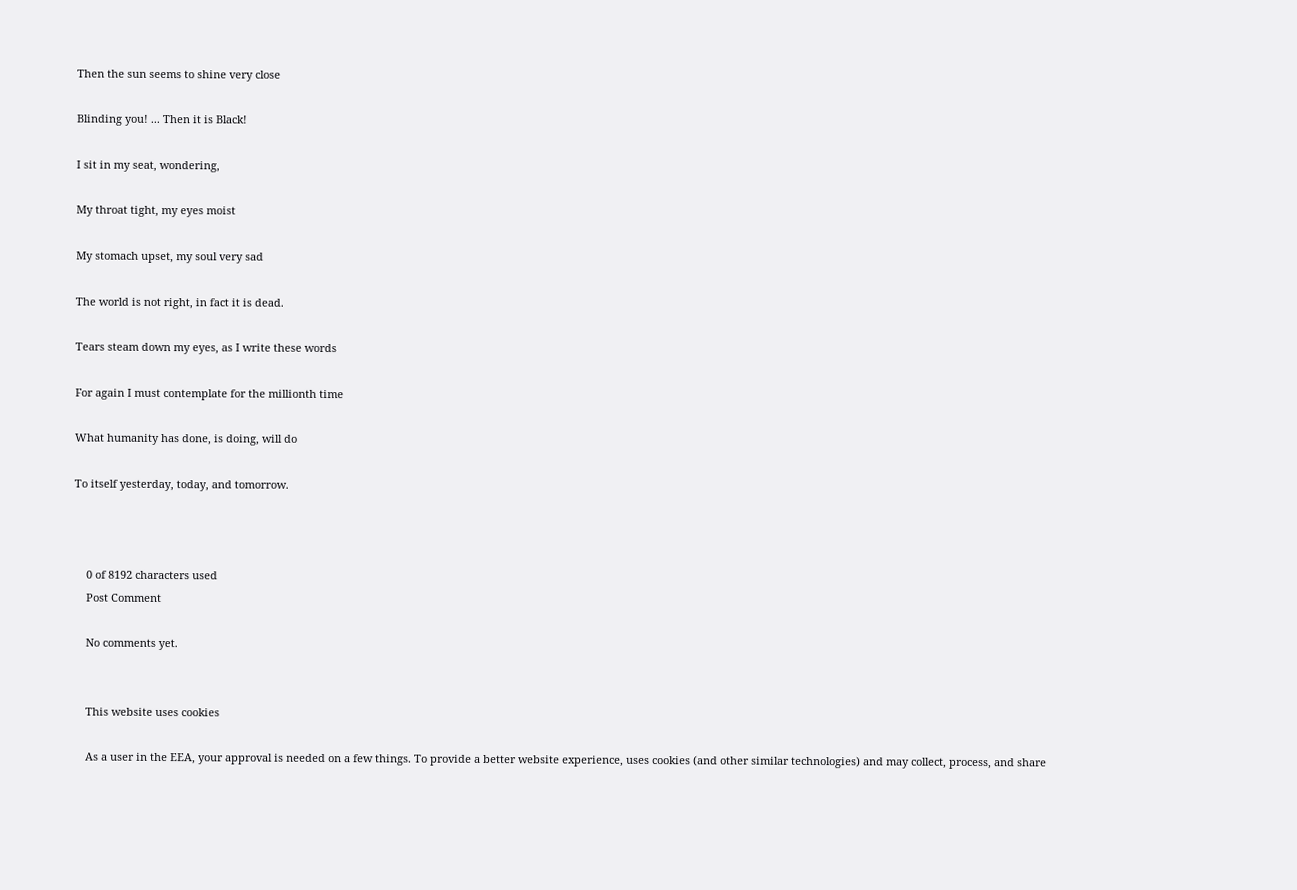Then the sun seems to shine very close

Blinding you! ... Then it is Black!

I sit in my seat, wondering,

My throat tight, my eyes moist

My stomach upset, my soul very sad

The world is not right, in fact it is dead.

Tears steam down my eyes, as I write these words

For again I must contemplate for the millionth time

What humanity has done, is doing, will do

To itself yesterday, today, and tomorrow.



    0 of 8192 characters used
    Post Comment

    No comments yet.


    This website uses cookies

    As a user in the EEA, your approval is needed on a few things. To provide a better website experience, uses cookies (and other similar technologies) and may collect, process, and share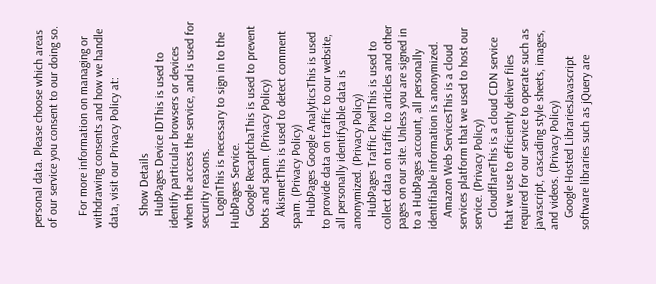personal data. Please choose which areas of our service you consent to our doing so.

    For more information on managing or withdrawing consents and how we handle data, visit our Privacy Policy at:

    Show Details
    HubPages Device IDThis is used to identify particular browsers or devices when the access the service, and is used for security reasons.
    LoginThis is necessary to sign in to the HubPages Service.
    Google RecaptchaThis is used to prevent bots and spam. (Privacy Policy)
    AkismetThis is used to detect comment spam. (Privacy Policy)
    HubPages Google AnalyticsThis is used to provide data on traffic to our website, all personally identifyable data is anonymized. (Privacy Policy)
    HubPages Traffic PixelThis is used to collect data on traffic to articles and other pages on our site. Unless you are signed in to a HubPages account, all personally identifiable information is anonymized.
    Amazon Web ServicesThis is a cloud services platform that we used to host our service. (Privacy Policy)
    CloudflareThis is a cloud CDN service that we use to efficiently deliver files required for our service to operate such as javascript, cascading style sheets, images, and videos. (Privacy Policy)
    Google Hosted LibrariesJavascript software libraries such as jQuery are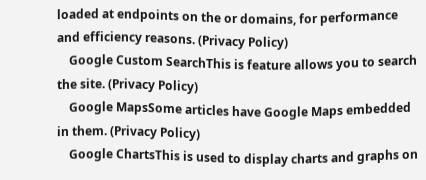loaded at endpoints on the or domains, for performance and efficiency reasons. (Privacy Policy)
    Google Custom SearchThis is feature allows you to search the site. (Privacy Policy)
    Google MapsSome articles have Google Maps embedded in them. (Privacy Policy)
    Google ChartsThis is used to display charts and graphs on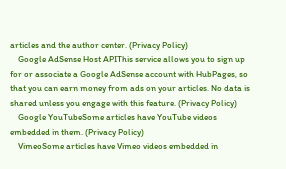articles and the author center. (Privacy Policy)
    Google AdSense Host APIThis service allows you to sign up for or associate a Google AdSense account with HubPages, so that you can earn money from ads on your articles. No data is shared unless you engage with this feature. (Privacy Policy)
    Google YouTubeSome articles have YouTube videos embedded in them. (Privacy Policy)
    VimeoSome articles have Vimeo videos embedded in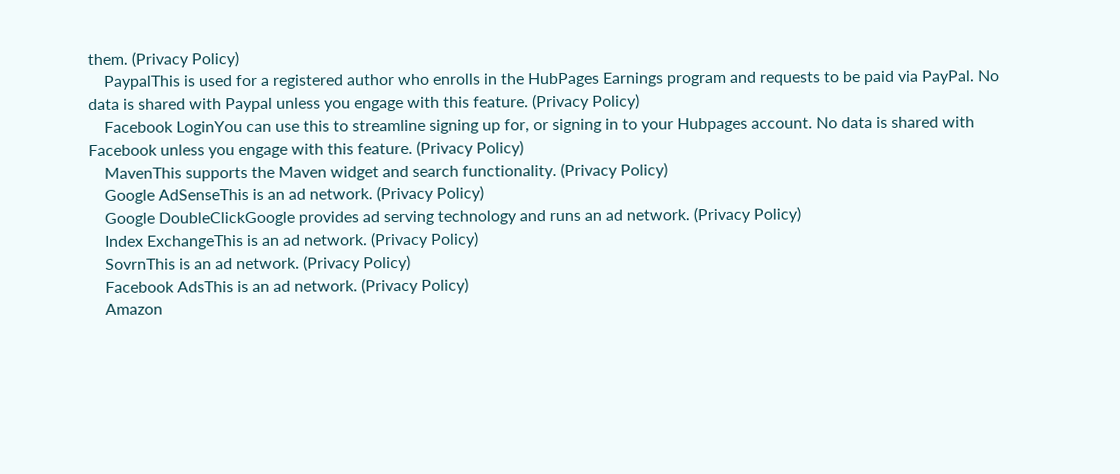them. (Privacy Policy)
    PaypalThis is used for a registered author who enrolls in the HubPages Earnings program and requests to be paid via PayPal. No data is shared with Paypal unless you engage with this feature. (Privacy Policy)
    Facebook LoginYou can use this to streamline signing up for, or signing in to your Hubpages account. No data is shared with Facebook unless you engage with this feature. (Privacy Policy)
    MavenThis supports the Maven widget and search functionality. (Privacy Policy)
    Google AdSenseThis is an ad network. (Privacy Policy)
    Google DoubleClickGoogle provides ad serving technology and runs an ad network. (Privacy Policy)
    Index ExchangeThis is an ad network. (Privacy Policy)
    SovrnThis is an ad network. (Privacy Policy)
    Facebook AdsThis is an ad network. (Privacy Policy)
    Amazon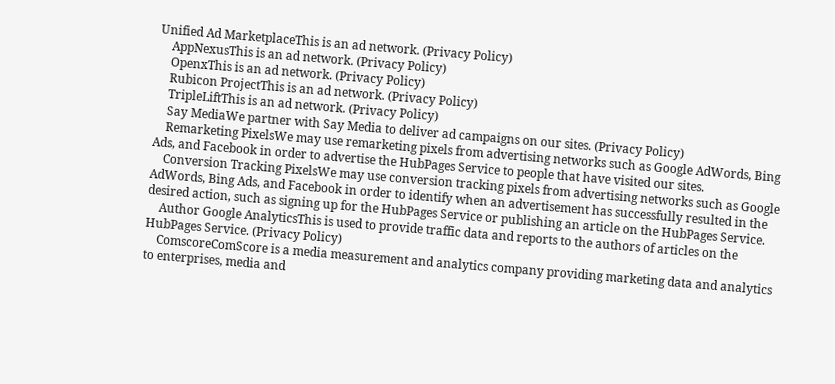Unified Ad MarketplaceThis is an ad network. (Privacy Policy)
    AppNexusThis is an ad network. (Privacy Policy)
    OpenxThis is an ad network. (Privacy Policy)
    Rubicon ProjectThis is an ad network. (Privacy Policy)
    TripleLiftThis is an ad network. (Privacy Policy)
    Say MediaWe partner with Say Media to deliver ad campaigns on our sites. (Privacy Policy)
    Remarketing PixelsWe may use remarketing pixels from advertising networks such as Google AdWords, Bing Ads, and Facebook in order to advertise the HubPages Service to people that have visited our sites.
    Conversion Tracking PixelsWe may use conversion tracking pixels from advertising networks such as Google AdWords, Bing Ads, and Facebook in order to identify when an advertisement has successfully resulted in the desired action, such as signing up for the HubPages Service or publishing an article on the HubPages Service.
    Author Google AnalyticsThis is used to provide traffic data and reports to the authors of articles on the HubPages Service. (Privacy Policy)
    ComscoreComScore is a media measurement and analytics company providing marketing data and analytics to enterprises, media and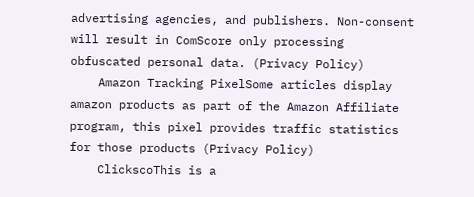advertising agencies, and publishers. Non-consent will result in ComScore only processing obfuscated personal data. (Privacy Policy)
    Amazon Tracking PixelSome articles display amazon products as part of the Amazon Affiliate program, this pixel provides traffic statistics for those products (Privacy Policy)
    ClickscoThis is a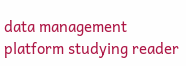data management platform studying reader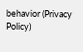behavior (Privacy Policy)